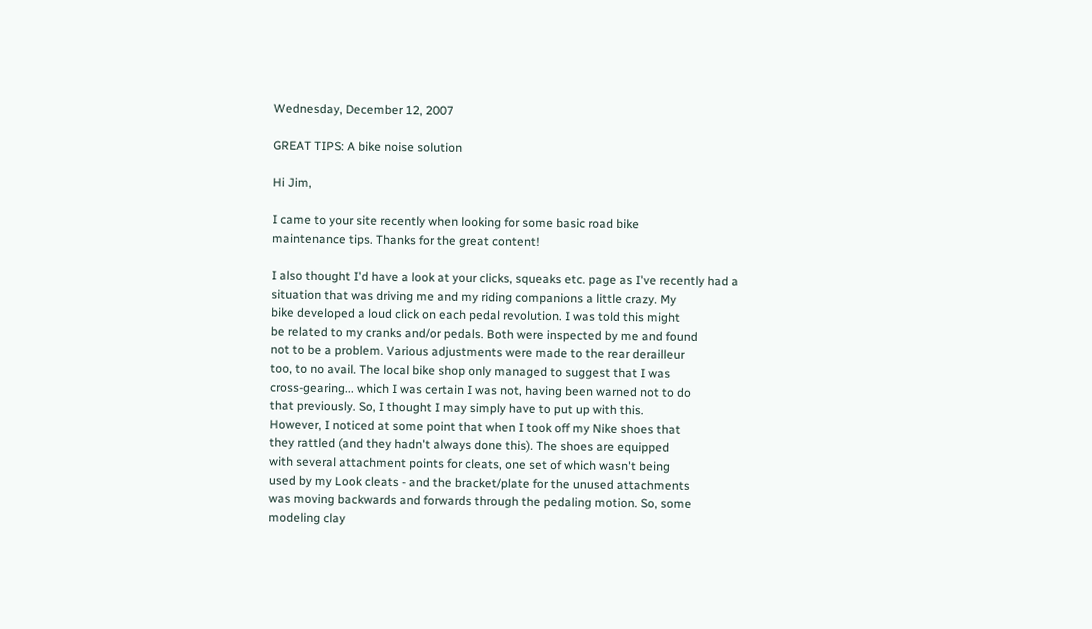Wednesday, December 12, 2007

GREAT TIPS: A bike noise solution

Hi Jim,

I came to your site recently when looking for some basic road bike
maintenance tips. Thanks for the great content!

I also thought I'd have a look at your clicks, squeaks etc. page as I've recently had a
situation that was driving me and my riding companions a little crazy. My
bike developed a loud click on each pedal revolution. I was told this might
be related to my cranks and/or pedals. Both were inspected by me and found
not to be a problem. Various adjustments were made to the rear derailleur
too, to no avail. The local bike shop only managed to suggest that I was
cross-gearing... which I was certain I was not, having been warned not to do
that previously. So, I thought I may simply have to put up with this.
However, I noticed at some point that when I took off my Nike shoes that
they rattled (and they hadn't always done this). The shoes are equipped
with several attachment points for cleats, one set of which wasn't being
used by my Look cleats - and the bracket/plate for the unused attachments
was moving backwards and forwards through the pedaling motion. So, some
modeling clay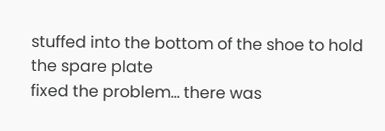stuffed into the bottom of the shoe to hold the spare plate
fixed the problem... there was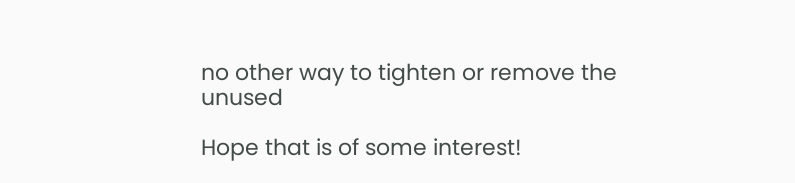no other way to tighten or remove the unused

Hope that is of some interest!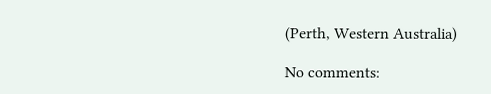(Perth, Western Australia)

No comments: